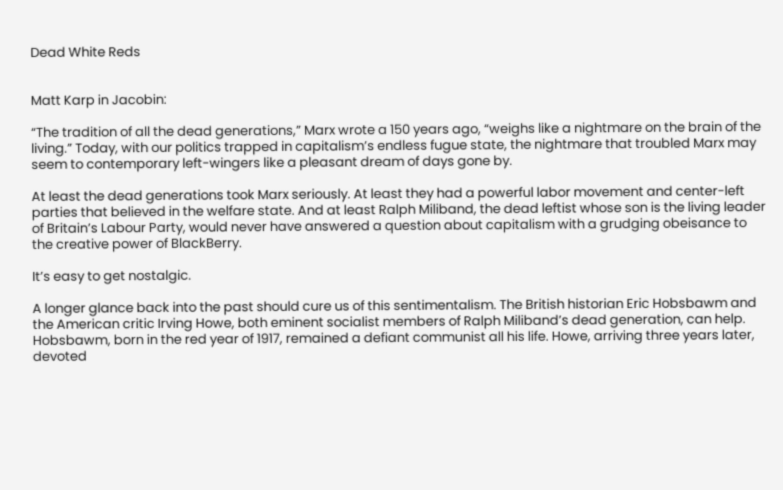Dead White Reds


Matt Karp in Jacobin:

“The tradition of all the dead generations,” Marx wrote a 150 years ago, “weighs like a nightmare on the brain of the living.” Today, with our politics trapped in capitalism’s endless fugue state, the nightmare that troubled Marx may seem to contemporary left-wingers like a pleasant dream of days gone by.

At least the dead generations took Marx seriously. At least they had a powerful labor movement and center-left parties that believed in the welfare state. And at least Ralph Miliband, the dead leftist whose son is the living leader of Britain’s Labour Party, would never have answered a question about capitalism with a grudging obeisance to the creative power of BlackBerry.

It’s easy to get nostalgic.

A longer glance back into the past should cure us of this sentimentalism. The British historian Eric Hobsbawm and the American critic Irving Howe, both eminent socialist members of Ralph Miliband’s dead generation, can help. Hobsbawm, born in the red year of 1917, remained a defiant communist all his life. Howe, arriving three years later, devoted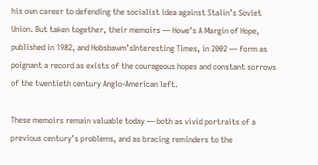his own career to defending the socialist idea against Stalin’s Soviet Union. But taken together, their memoirs — Howe’s A Margin of Hope, published in 1982, and Hobsbawm’sInteresting Times, in 2002 — form as poignant a record as exists of the courageous hopes and constant sorrows of the twentieth century Anglo-American left.

These memoirs remain valuable today — both as vivid portraits of a previous century’s problems, and as bracing reminders to the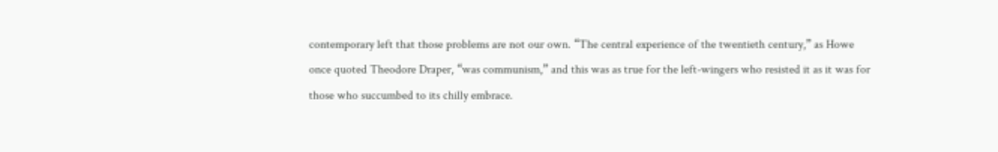contemporary left that those problems are not our own. “The central experience of the twentieth century,” as Howe once quoted Theodore Draper, “was communism,” and this was as true for the left-wingers who resisted it as it was for those who succumbed to its chilly embrace.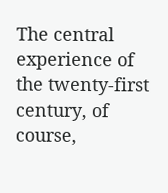The central experience of the twenty-first century, of course,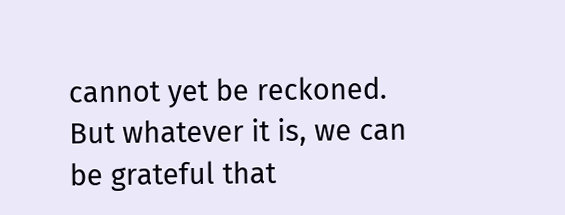cannot yet be reckoned. But whatever it is, we can be grateful that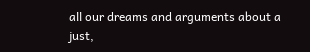all our dreams and arguments about a just,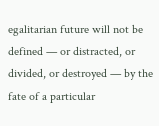egalitarian future will not be defined — or distracted, or divided, or destroyed — by the fate of a particular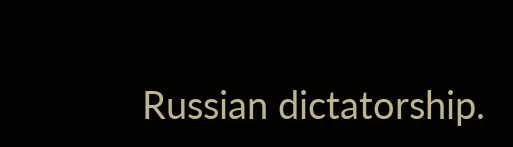Russian dictatorship.